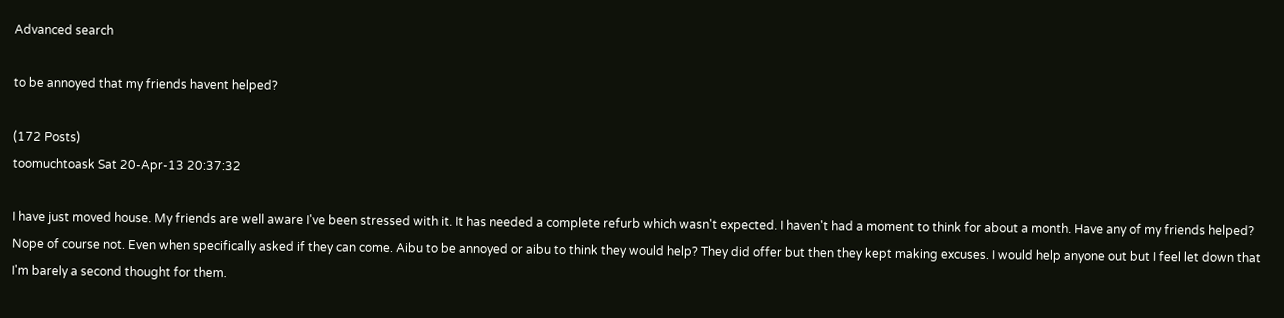Advanced search

to be annoyed that my friends havent helped?

(172 Posts)
toomuchtoask Sat 20-Apr-13 20:37:32

I have just moved house. My friends are well aware I've been stressed with it. It has needed a complete refurb which wasn't expected. I haven't had a moment to think for about a month. Have any of my friends helped? Nope of course not. Even when specifically asked if they can come. Aibu to be annoyed or aibu to think they would help? They did offer but then they kept making excuses. I would help anyone out but I feel let down that I'm barely a second thought for them.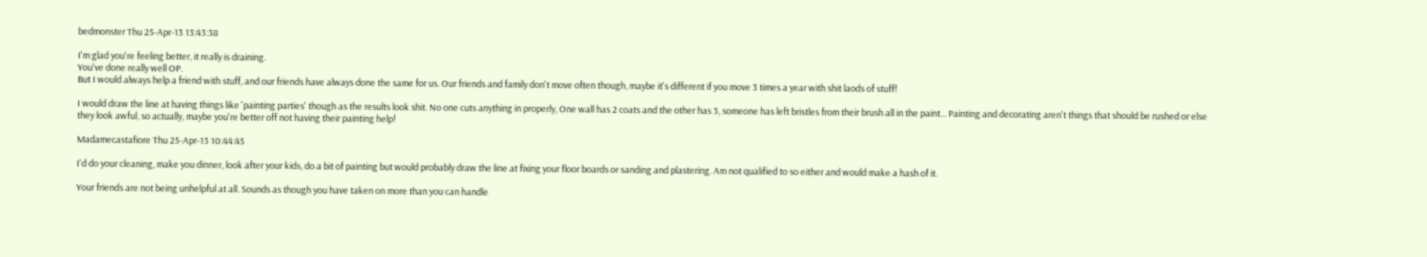bedmonster Thu 25-Apr-13 13:43:38

I'm glad you're feeling better, it really is draining.
You've done really well OP.
But I would always help a friend with stuff, and our friends have always done the same for us. Our friends and family don't move often though, maybe it's different if you move 3 times a year with shit laods of stuff!

I would draw the line at having things like 'painting parties' though as the results look shit. No one cuts anything in properly, One wall has 2 coats and the other has 3, someone has left bristles from their brush all in the paint... Painting and decorating aren't things that should be rushed or else they look awful, so actually, maybe you're better off not having their painting help!

Madamecastafiore Thu 25-Apr-13 10:44:45

I'd do your cleaning, make you dinner, look after your kids, do a bit of painting but would probably draw the line at fixing your floor boards or sanding and plastering. Am not qualified to so either and would make a hash of it.

Your friends are not being unhelpful at all. Sounds as though you have taken on more than you can handle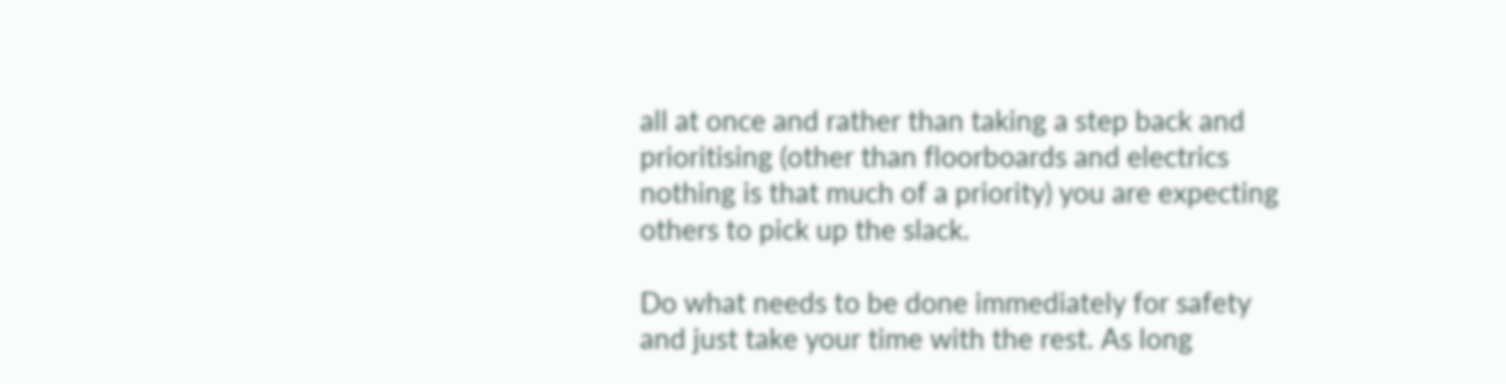all at once and rather than taking a step back and prioritising (other than floorboards and electrics nothing is that much of a priority) you are expecting others to pick up the slack.

Do what needs to be done immediately for safety and just take your time with the rest. As long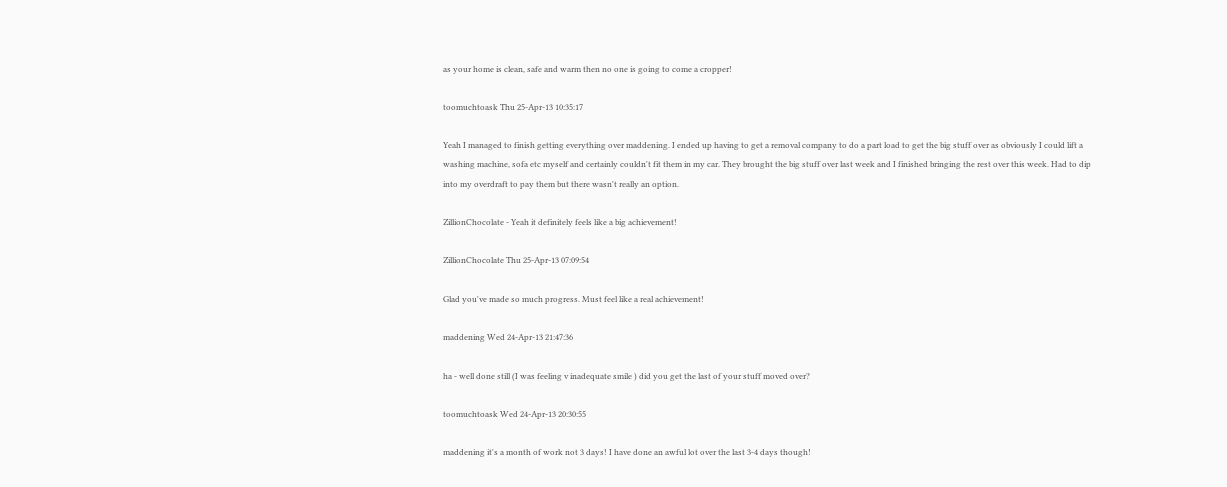as your home is clean, safe and warm then no one is going to come a cropper!

toomuchtoask Thu 25-Apr-13 10:35:17

Yeah I managed to finish getting everything over maddening. I ended up having to get a removal company to do a part load to get the big stuff over as obviously I could lift a washing machine, sofa etc myself and certainly couldn't fit them in my car. They brought the big stuff over last week and I finished bringing the rest over this week. Had to dip into my overdraft to pay them but there wasn't really an option.

ZillionChocolate - Yeah it definitely feels like a big achievement!

ZillionChocolate Thu 25-Apr-13 07:09:54

Glad you've made so much progress. Must feel like a real achievement!

maddening Wed 24-Apr-13 21:47:36

ha - well done still (I was feeling v inadequate smile ) did you get the last of your stuff moved over?

toomuchtoask Wed 24-Apr-13 20:30:55

maddening it's a month of work not 3 days! I have done an awful lot over the last 3-4 days though!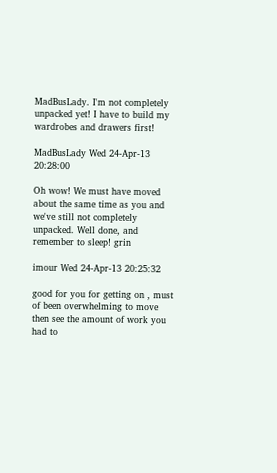MadBusLady. I'm not completely unpacked yet! I have to build my wardrobes and drawers first!

MadBusLady Wed 24-Apr-13 20:28:00

Oh wow! We must have moved about the same time as you and we've still not completely unpacked. Well done, and remember to sleep! grin

imour Wed 24-Apr-13 20:25:32

good for you for getting on , must of been overwhelming to move then see the amount of work you had to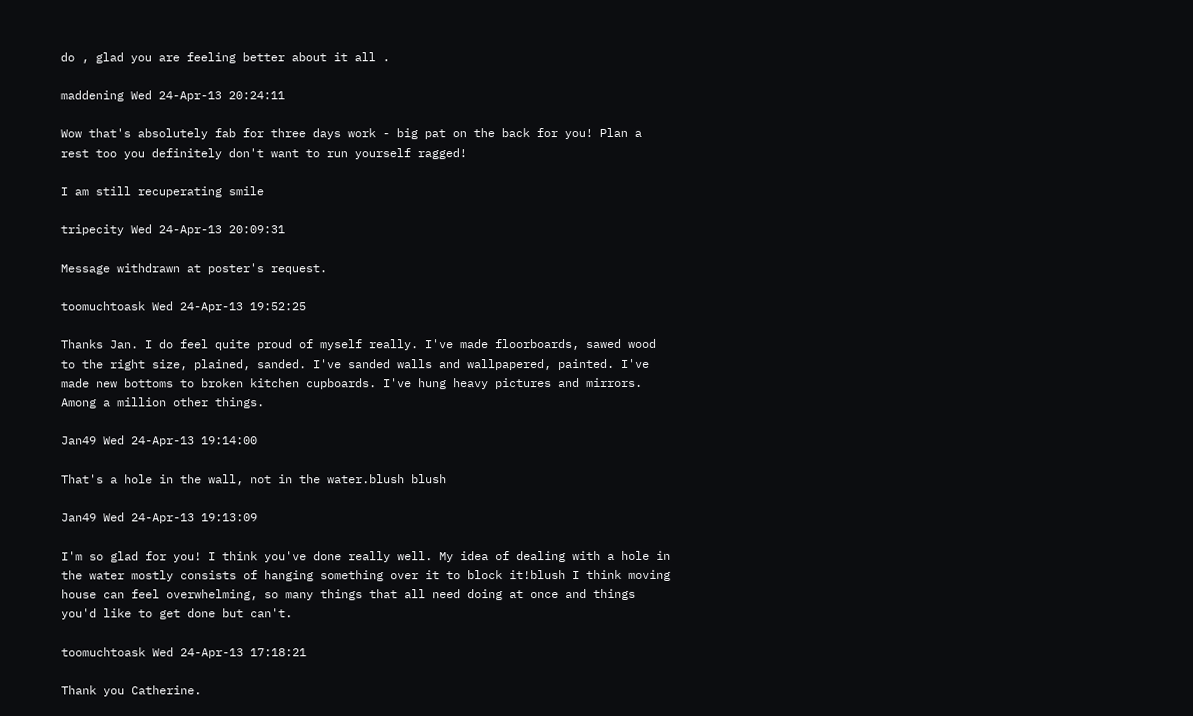do , glad you are feeling better about it all .

maddening Wed 24-Apr-13 20:24:11

Wow that's absolutely fab for three days work - big pat on the back for you! Plan a rest too you definitely don't want to run yourself ragged!

I am still recuperating smile

tripecity Wed 24-Apr-13 20:09:31

Message withdrawn at poster's request.

toomuchtoask Wed 24-Apr-13 19:52:25

Thanks Jan. I do feel quite proud of myself really. I've made floorboards, sawed wood to the right size, plained, sanded. I've sanded walls and wallpapered, painted. I've made new bottoms to broken kitchen cupboards. I've hung heavy pictures and mirrors. Among a million other things.

Jan49 Wed 24-Apr-13 19:14:00

That's a hole in the wall, not in the water.blush blush

Jan49 Wed 24-Apr-13 19:13:09

I'm so glad for you! I think you've done really well. My idea of dealing with a hole in the water mostly consists of hanging something over it to block it!blush I think moving house can feel overwhelming, so many things that all need doing at once and things you'd like to get done but can't.

toomuchtoask Wed 24-Apr-13 17:18:21

Thank you Catherine.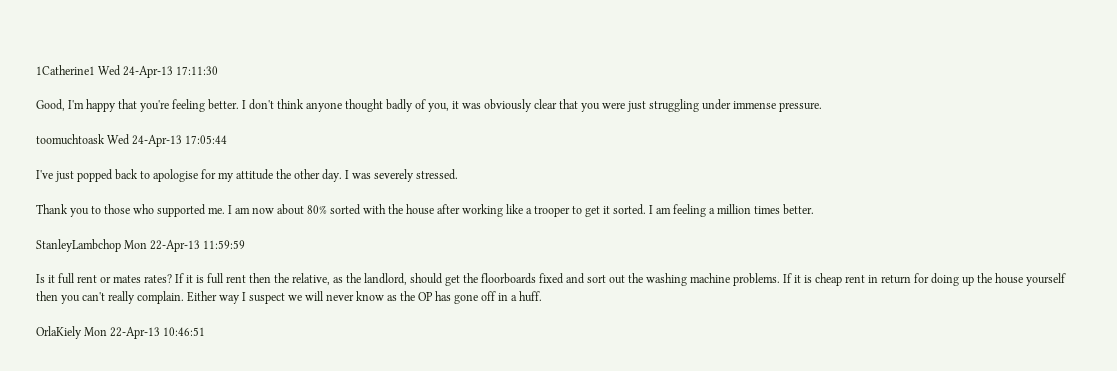1Catherine1 Wed 24-Apr-13 17:11:30

Good, I'm happy that you're feeling better. I don't think anyone thought badly of you, it was obviously clear that you were just struggling under immense pressure.

toomuchtoask Wed 24-Apr-13 17:05:44

I've just popped back to apologise for my attitude the other day. I was severely stressed.

Thank you to those who supported me. I am now about 80% sorted with the house after working like a trooper to get it sorted. I am feeling a million times better.

StanleyLambchop Mon 22-Apr-13 11:59:59

Is it full rent or mates rates? If it is full rent then the relative, as the landlord, should get the floorboards fixed and sort out the washing machine problems. If it is cheap rent in return for doing up the house yourself then you can't really complain. Either way I suspect we will never know as the OP has gone off in a huff.

OrlaKiely Mon 22-Apr-13 10:46:51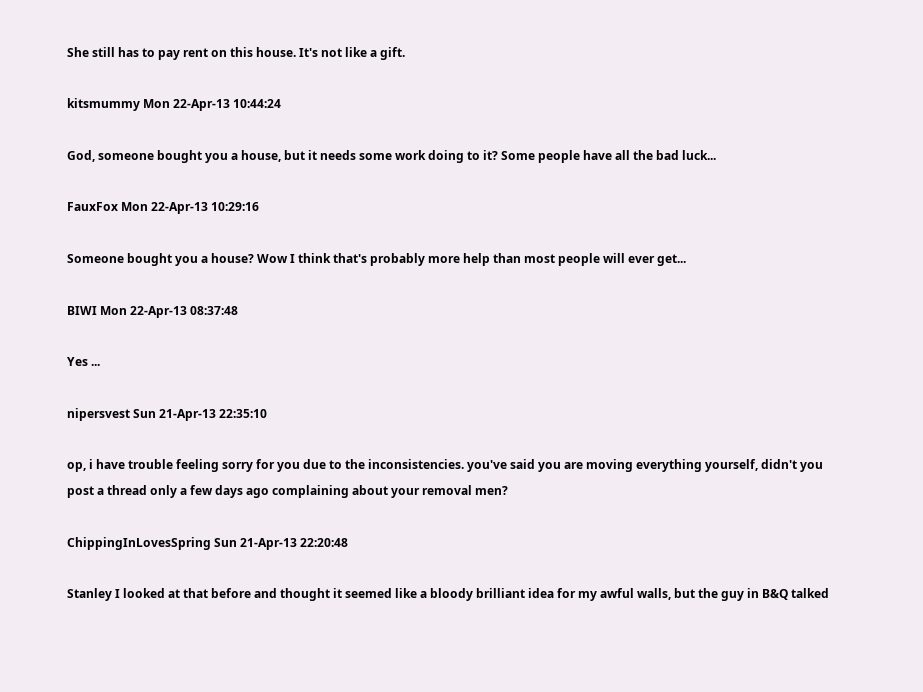She still has to pay rent on this house. It's not like a gift.

kitsmummy Mon 22-Apr-13 10:44:24

God, someone bought you a house, but it needs some work doing to it? Some people have all the bad luck...

FauxFox Mon 22-Apr-13 10:29:16

Someone bought you a house? Wow I think that's probably more help than most people will ever get...

BIWI Mon 22-Apr-13 08:37:48

Yes ...

nipersvest Sun 21-Apr-13 22:35:10

op, i have trouble feeling sorry for you due to the inconsistencies. you've said you are moving everything yourself, didn't you post a thread only a few days ago complaining about your removal men?

ChippingInLovesSpring Sun 21-Apr-13 22:20:48

Stanley I looked at that before and thought it seemed like a bloody brilliant idea for my awful walls, but the guy in B&Q talked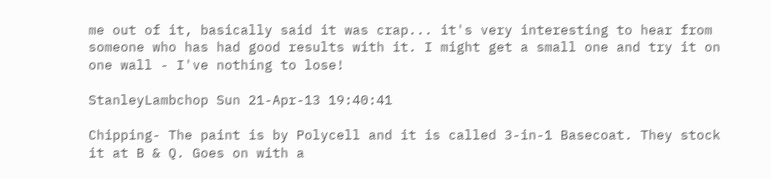me out of it, basically said it was crap... it's very interesting to hear from someone who has had good results with it. I might get a small one and try it on one wall - I've nothing to lose!

StanleyLambchop Sun 21-Apr-13 19:40:41

Chipping- The paint is by Polycell and it is called 3-in-1 Basecoat. They stock it at B & Q. Goes on with a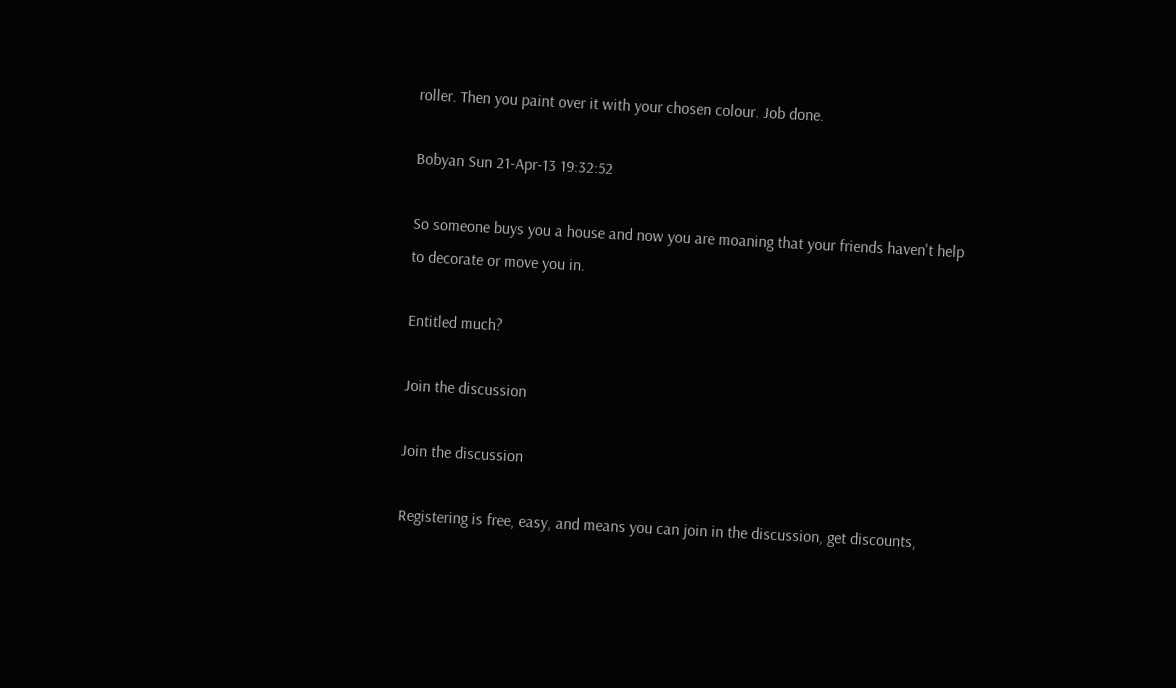roller. Then you paint over it with your chosen colour. Job done.

Bobyan Sun 21-Apr-13 19:32:52

So someone buys you a house and now you are moaning that your friends haven't help to decorate or move you in.

Entitled much?

Join the discussion

Join the discussion

Registering is free, easy, and means you can join in the discussion, get discounts,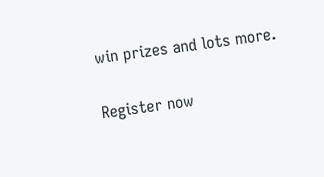win prizes and lots more.

Register now